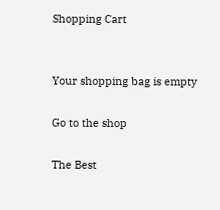Shopping Cart


Your shopping bag is empty

Go to the shop

The Best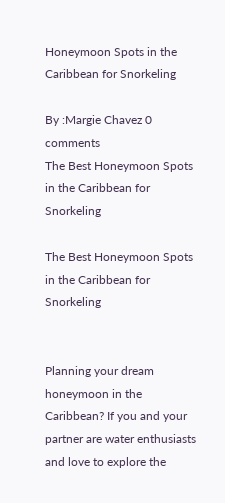Honeymoon Spots in the Caribbean for Snorkeling

By :Margie Chavez 0 comments
The Best Honeymoon Spots in the Caribbean for Snorkeling

The Best Honeymoon Spots in the Caribbean for Snorkeling


Planning your dream honeymoon in the Caribbean? If you and your partner are water enthusiasts and love to explore the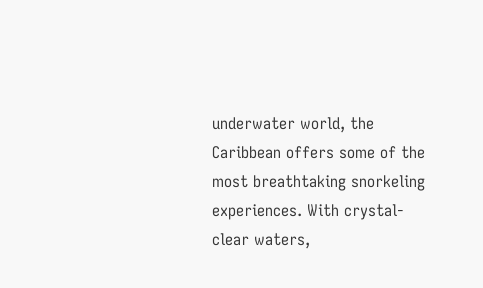underwater world, the Caribbean offers some of the most breathtaking snorkeling experiences. With crystal-clear waters,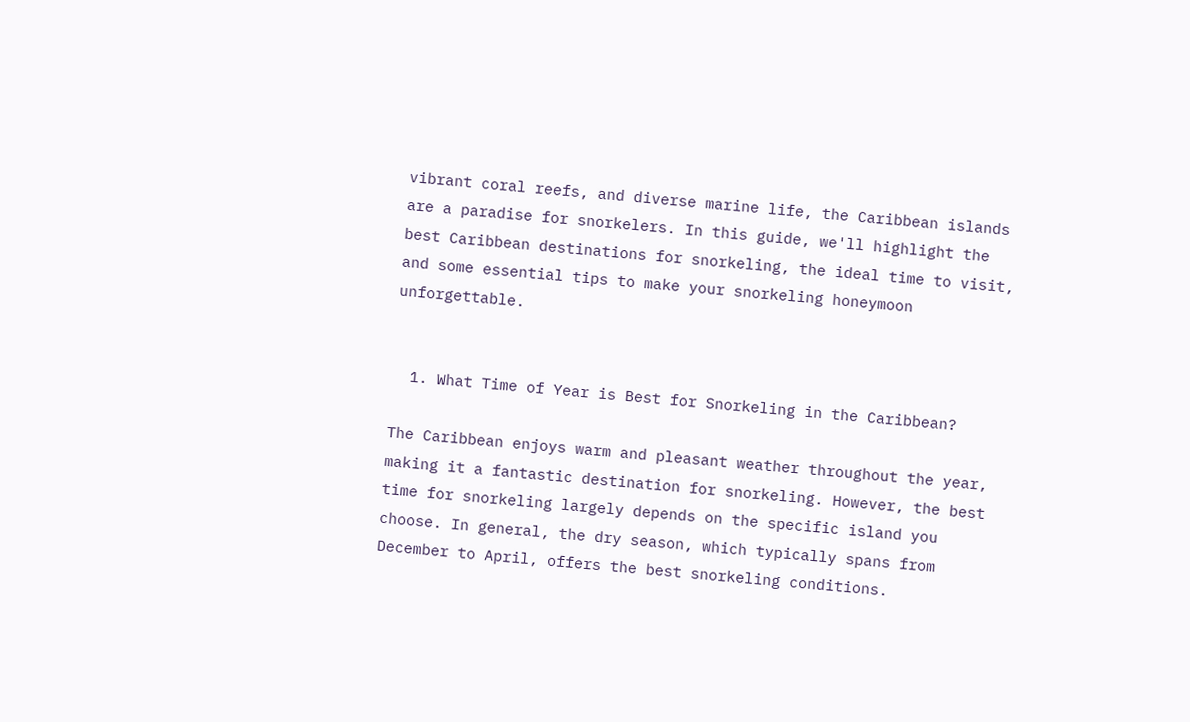vibrant coral reefs, and diverse marine life, the Caribbean islands are a paradise for snorkelers. In this guide, we'll highlight the best Caribbean destinations for snorkeling, the ideal time to visit, and some essential tips to make your snorkeling honeymoon unforgettable.


  1. What Time of Year is Best for Snorkeling in the Caribbean?

The Caribbean enjoys warm and pleasant weather throughout the year, making it a fantastic destination for snorkeling. However, the best time for snorkeling largely depends on the specific island you choose. In general, the dry season, which typically spans from December to April, offers the best snorkeling conditions.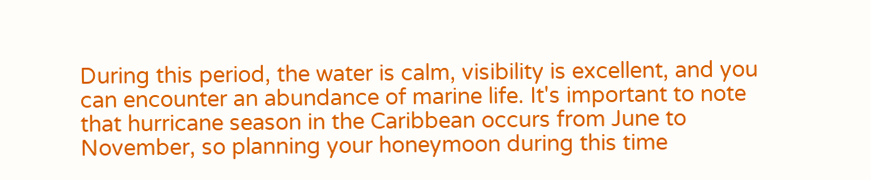During this period, the water is calm, visibility is excellent, and you can encounter an abundance of marine life. It's important to note that hurricane season in the Caribbean occurs from June to November, so planning your honeymoon during this time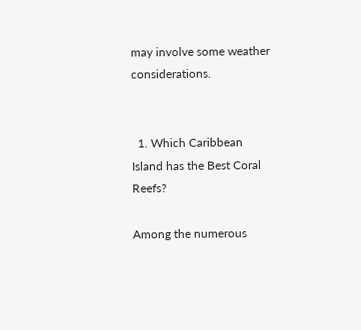may involve some weather considerations.


  1. Which Caribbean Island has the Best Coral Reefs?

Among the numerous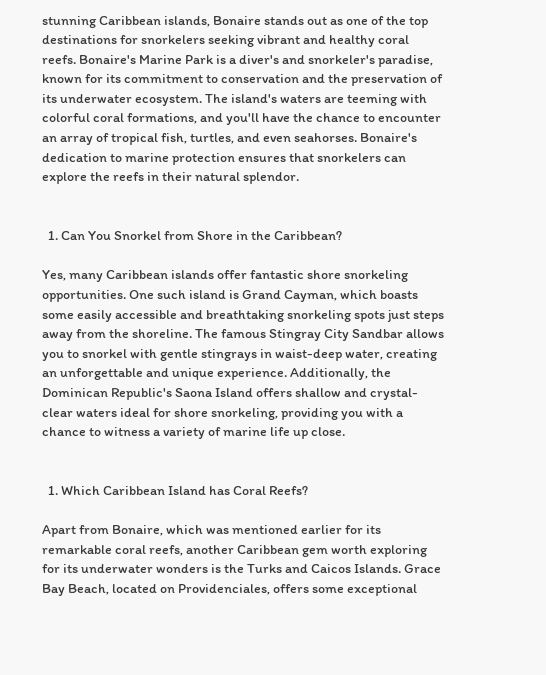stunning Caribbean islands, Bonaire stands out as one of the top destinations for snorkelers seeking vibrant and healthy coral reefs. Bonaire's Marine Park is a diver's and snorkeler's paradise, known for its commitment to conservation and the preservation of its underwater ecosystem. The island's waters are teeming with colorful coral formations, and you'll have the chance to encounter an array of tropical fish, turtles, and even seahorses. Bonaire's dedication to marine protection ensures that snorkelers can explore the reefs in their natural splendor.


  1. Can You Snorkel from Shore in the Caribbean?

Yes, many Caribbean islands offer fantastic shore snorkeling opportunities. One such island is Grand Cayman, which boasts some easily accessible and breathtaking snorkeling spots just steps away from the shoreline. The famous Stingray City Sandbar allows you to snorkel with gentle stingrays in waist-deep water, creating an unforgettable and unique experience. Additionally, the Dominican Republic's Saona Island offers shallow and crystal-clear waters ideal for shore snorkeling, providing you with a chance to witness a variety of marine life up close.


  1. Which Caribbean Island has Coral Reefs?

Apart from Bonaire, which was mentioned earlier for its remarkable coral reefs, another Caribbean gem worth exploring for its underwater wonders is the Turks and Caicos Islands. Grace Bay Beach, located on Providenciales, offers some exceptional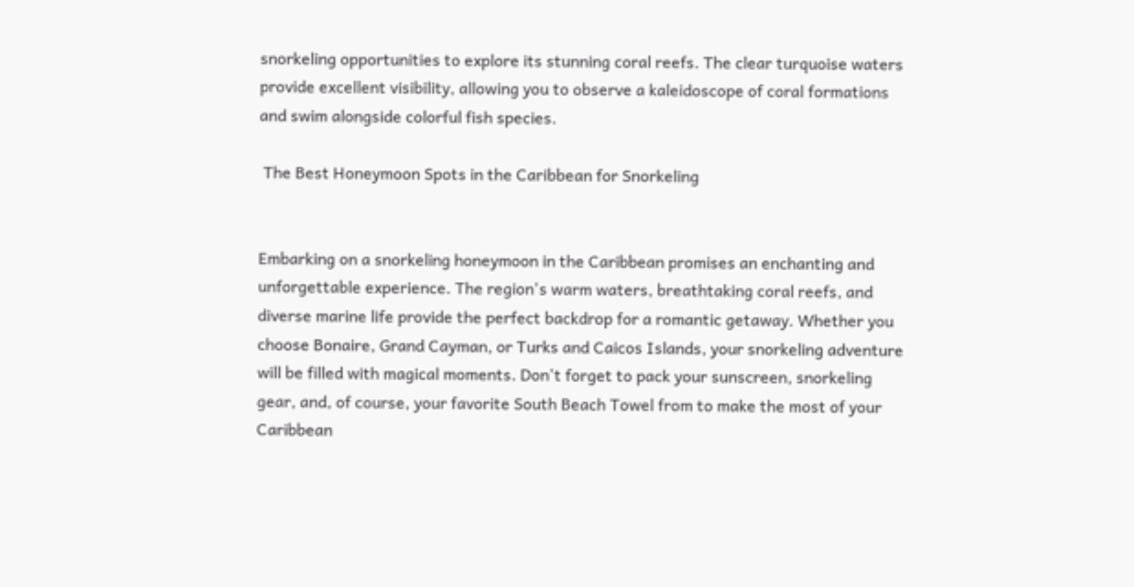snorkeling opportunities to explore its stunning coral reefs. The clear turquoise waters provide excellent visibility, allowing you to observe a kaleidoscope of coral formations and swim alongside colorful fish species.

 The Best Honeymoon Spots in the Caribbean for Snorkeling


Embarking on a snorkeling honeymoon in the Caribbean promises an enchanting and unforgettable experience. The region's warm waters, breathtaking coral reefs, and diverse marine life provide the perfect backdrop for a romantic getaway. Whether you choose Bonaire, Grand Cayman, or Turks and Caicos Islands, your snorkeling adventure will be filled with magical moments. Don't forget to pack your sunscreen, snorkeling gear, and, of course, your favorite South Beach Towel from to make the most of your Caribbean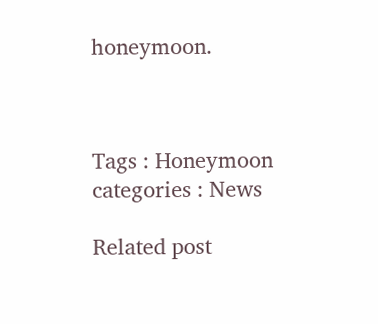honeymoon.



Tags : Honeymoon
categories : News

Related post